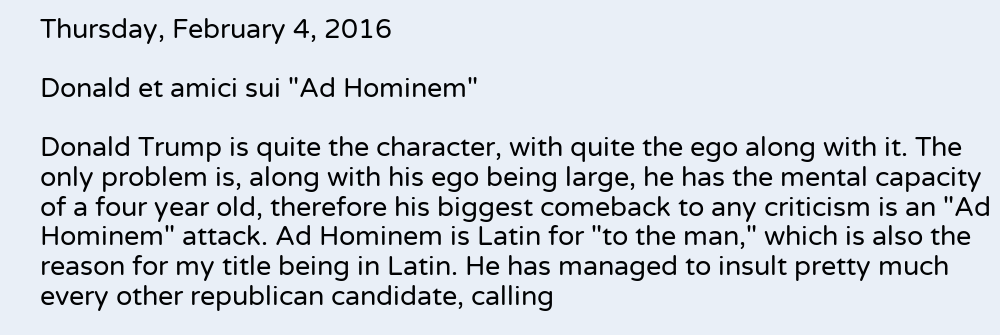Thursday, February 4, 2016

Donald et amici sui "Ad Hominem"

Donald Trump is quite the character, with quite the ego along with it. The only problem is, along with his ego being large, he has the mental capacity of a four year old, therefore his biggest comeback to any criticism is an "Ad Hominem" attack. Ad Hominem is Latin for "to the man," which is also the reason for my title being in Latin. He has managed to insult pretty much every other republican candidate, calling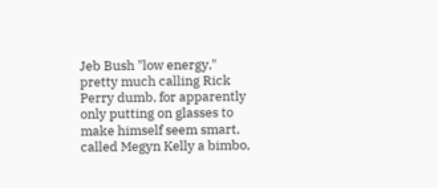Jeb Bush "low energy," pretty much calling Rick Perry dumb, for apparently only putting on glasses to make himself seem smart, called Megyn Kelly a bimbo,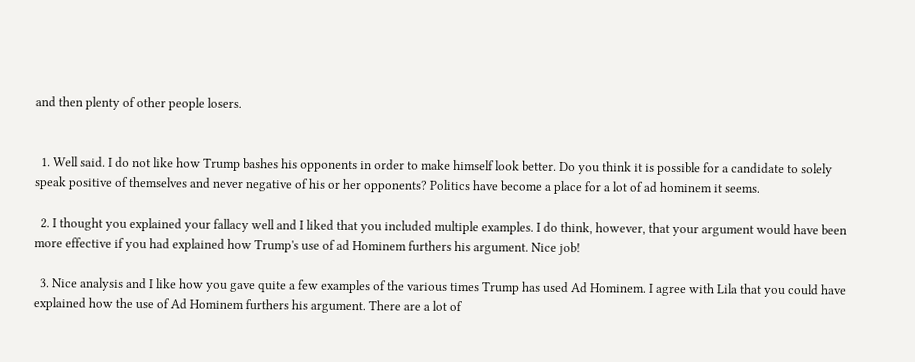and then plenty of other people losers.


  1. Well said. I do not like how Trump bashes his opponents in order to make himself look better. Do you think it is possible for a candidate to solely speak positive of themselves and never negative of his or her opponents? Politics have become a place for a lot of ad hominem it seems.

  2. I thought you explained your fallacy well and I liked that you included multiple examples. I do think, however, that your argument would have been more effective if you had explained how Trump's use of ad Hominem furthers his argument. Nice job!

  3. Nice analysis and I like how you gave quite a few examples of the various times Trump has used Ad Hominem. I agree with Lila that you could have explained how the use of Ad Hominem furthers his argument. There are a lot of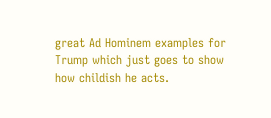great Ad Hominem examples for Trump which just goes to show how childish he acts.